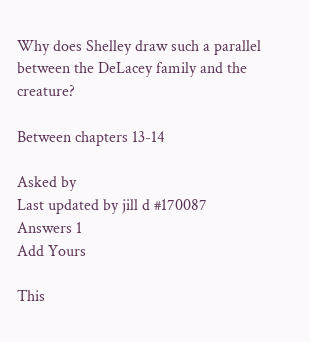Why does Shelley draw such a parallel between the DeLacey family and the creature?

Between chapters 13-14

Asked by
Last updated by jill d #170087
Answers 1
Add Yours

This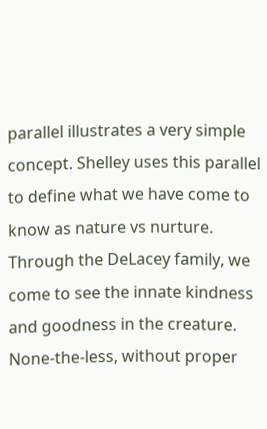parallel illustrates a very simple concept. Shelley uses this parallel to define what we have come to know as nature vs nurture. Through the DeLacey family, we come to see the innate kindness and goodness in the creature. None-the-less, without proper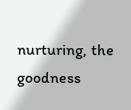nurturing, the goodness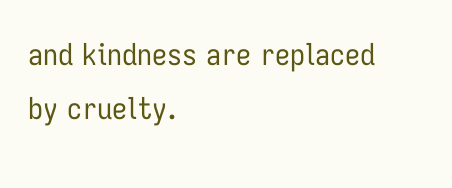and kindness are replaced by cruelty.